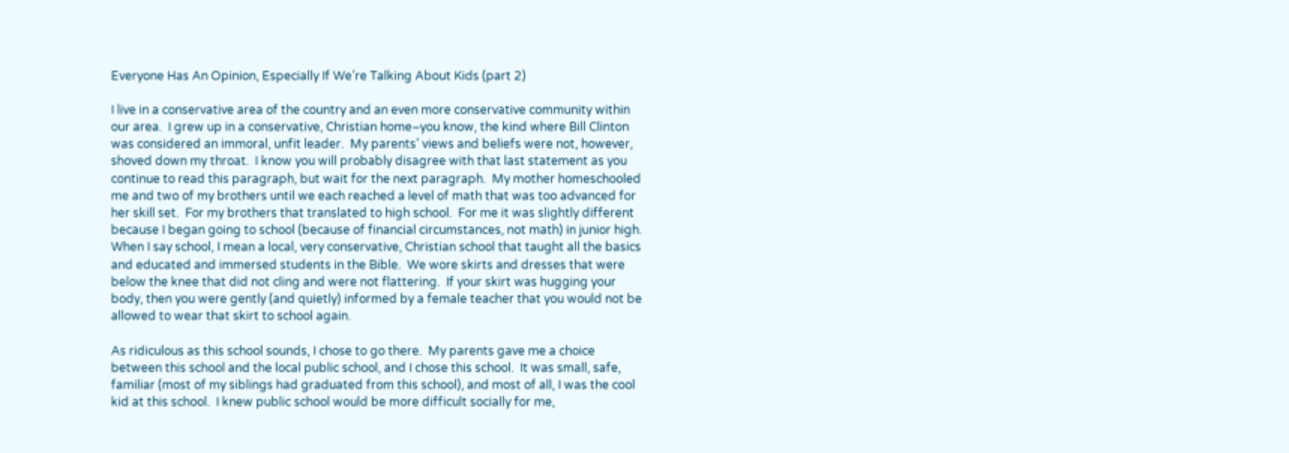Everyone Has An Opinion, Especially If We’re Talking About Kids (part 2)

I live in a conservative area of the country and an even more conservative community within our area.  I grew up in a conservative, Christian home–you know, the kind where Bill Clinton was considered an immoral, unfit leader.  My parents’ views and beliefs were not, however, shoved down my throat.  I know you will probably disagree with that last statement as you continue to read this paragraph, but wait for the next paragraph.  My mother homeschooled me and two of my brothers until we each reached a level of math that was too advanced for her skill set.  For my brothers that translated to high school.  For me it was slightly different because I began going to school (because of financial circumstances, not math) in junior high.  When I say school, I mean a local, very conservative, Christian school that taught all the basics and educated and immersed students in the Bible.  We wore skirts and dresses that were below the knee that did not cling and were not flattering.  If your skirt was hugging your body, then you were gently (and quietly) informed by a female teacher that you would not be allowed to wear that skirt to school again.

As ridiculous as this school sounds, I chose to go there.  My parents gave me a choice between this school and the local public school, and I chose this school.  It was small, safe, familiar (most of my siblings had graduated from this school), and most of all, I was the cool kid at this school.  I knew public school would be more difficult socially for me,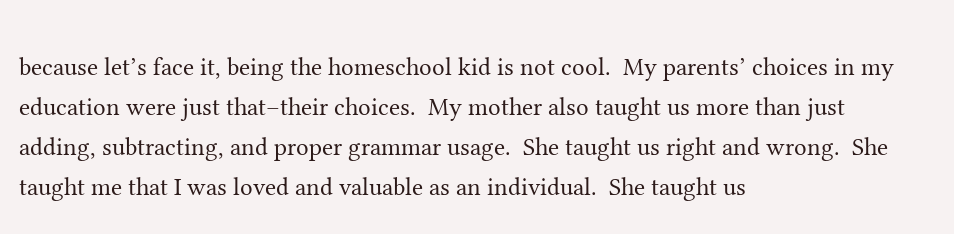because let’s face it, being the homeschool kid is not cool.  My parents’ choices in my education were just that–their choices.  My mother also taught us more than just adding, subtracting, and proper grammar usage.  She taught us right and wrong.  She taught me that I was loved and valuable as an individual.  She taught us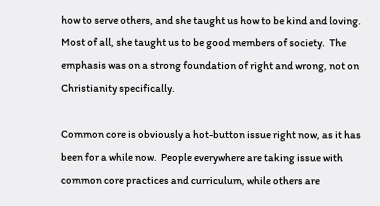how to serve others, and she taught us how to be kind and loving.  Most of all, she taught us to be good members of society.  The emphasis was on a strong foundation of right and wrong, not on Christianity specifically.

Common core is obviously a hot-button issue right now, as it has been for a while now.  People everywhere are taking issue with common core practices and curriculum, while others are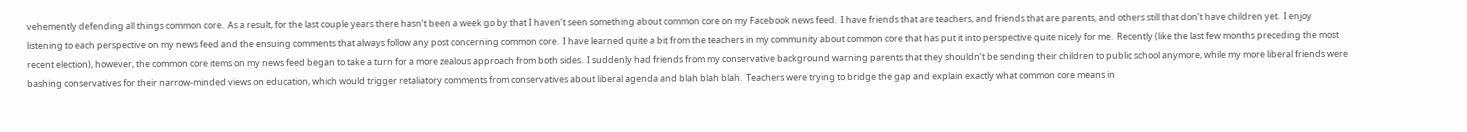vehemently defending all things common core.  As a result, for the last couple years there hasn’t been a week go by that I haven’t seen something about common core on my Facebook news feed.  I have friends that are teachers, and friends that are parents, and others still that don’t have children yet.  I enjoy listening to each perspective on my news feed and the ensuing comments that always follow any post concerning common core.  I have learned quite a bit from the teachers in my community about common core that has put it into perspective quite nicely for me.  Recently (like the last few months preceding the most recent election), however, the common core items on my news feed began to take a turn for a more zealous approach from both sides.  I suddenly had friends from my conservative background warning parents that they shouldn’t be sending their children to public school anymore, while my more liberal friends were bashing conservatives for their narrow-minded views on education, which would trigger retaliatory comments from conservatives about liberal agenda and blah blah blah.  Teachers were trying to bridge the gap and explain exactly what common core means in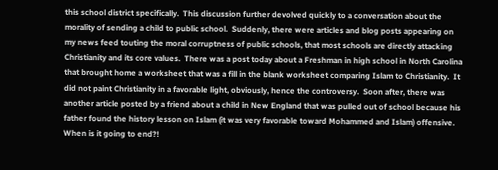this school district specifically.  This discussion further devolved quickly to a conversation about the morality of sending a child to public school.  Suddenly, there were articles and blog posts appearing on my news feed touting the moral corruptness of public schools, that most schools are directly attacking Christianity and its core values.  There was a post today about a Freshman in high school in North Carolina that brought home a worksheet that was a fill in the blank worksheet comparing Islam to Christianity.  It did not paint Christianity in a favorable light, obviously, hence the controversy.  Soon after, there was another article posted by a friend about a child in New England that was pulled out of school because his father found the history lesson on Islam (it was very favorable toward Mohammed and Islam) offensive.  When is it going to end?!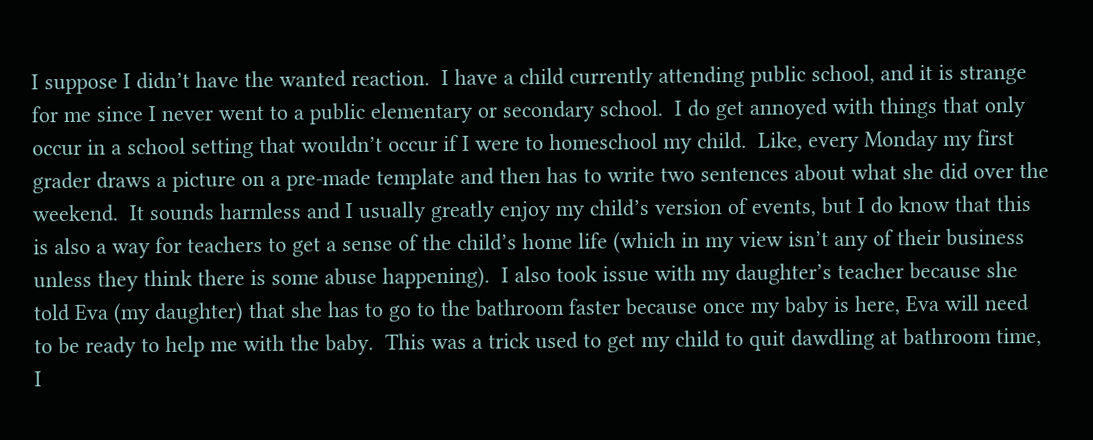I suppose I didn’t have the wanted reaction.  I have a child currently attending public school, and it is strange for me since I never went to a public elementary or secondary school.  I do get annoyed with things that only occur in a school setting that wouldn’t occur if I were to homeschool my child.  Like, every Monday my first grader draws a picture on a pre-made template and then has to write two sentences about what she did over the weekend.  It sounds harmless and I usually greatly enjoy my child’s version of events, but I do know that this is also a way for teachers to get a sense of the child’s home life (which in my view isn’t any of their business unless they think there is some abuse happening).  I also took issue with my daughter’s teacher because she told Eva (my daughter) that she has to go to the bathroom faster because once my baby is here, Eva will need to be ready to help me with the baby.  This was a trick used to get my child to quit dawdling at bathroom time, I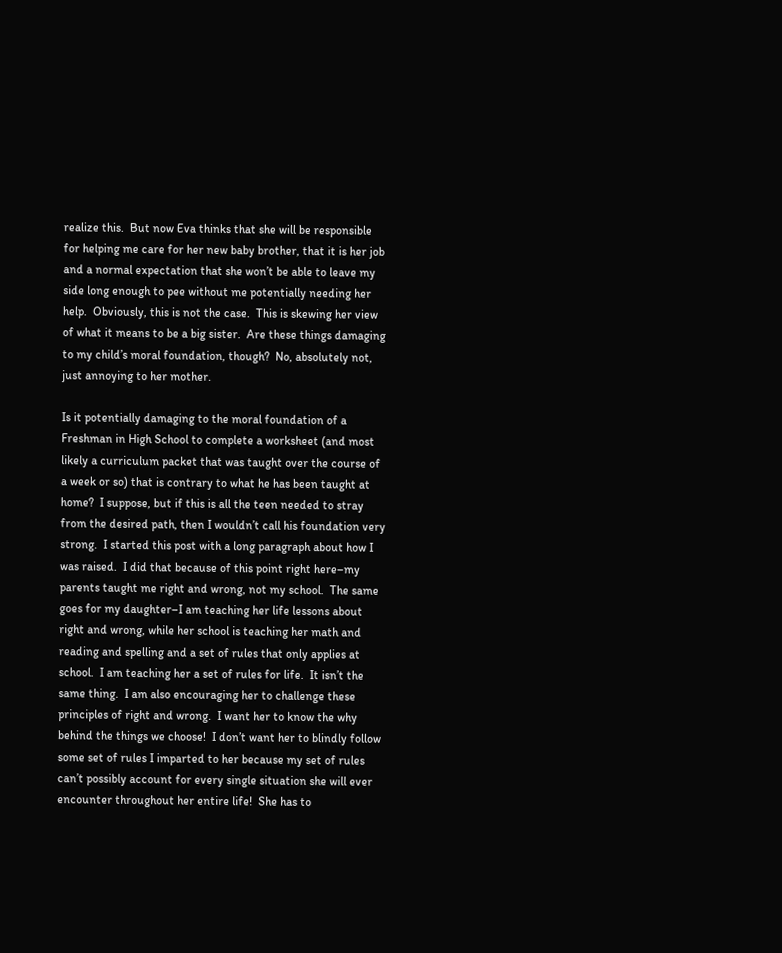realize this.  But now Eva thinks that she will be responsible for helping me care for her new baby brother, that it is her job and a normal expectation that she won’t be able to leave my side long enough to pee without me potentially needing her help.  Obviously, this is not the case.  This is skewing her view of what it means to be a big sister.  Are these things damaging to my child’s moral foundation, though?  No, absolutely not, just annoying to her mother.

Is it potentially damaging to the moral foundation of a Freshman in High School to complete a worksheet (and most likely a curriculum packet that was taught over the course of a week or so) that is contrary to what he has been taught at home?  I suppose, but if this is all the teen needed to stray from the desired path, then I wouldn’t call his foundation very strong.  I started this post with a long paragraph about how I was raised.  I did that because of this point right here–my parents taught me right and wrong, not my school.  The same goes for my daughter–I am teaching her life lessons about right and wrong, while her school is teaching her math and reading and spelling and a set of rules that only applies at school.  I am teaching her a set of rules for life.  It isn’t the same thing.  I am also encouraging her to challenge these principles of right and wrong.  I want her to know the why behind the things we choose!  I don’t want her to blindly follow some set of rules I imparted to her because my set of rules can’t possibly account for every single situation she will ever encounter throughout her entire life!  She has to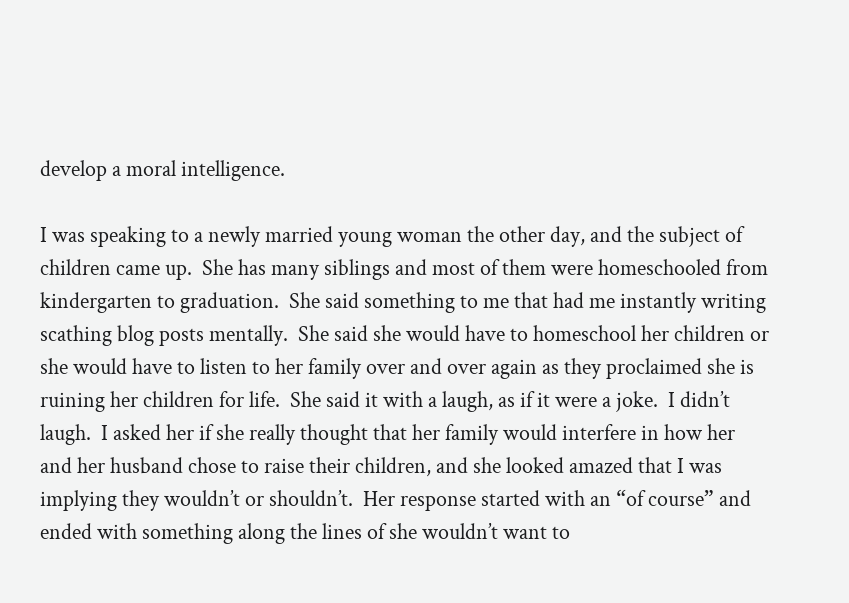develop a moral intelligence.

I was speaking to a newly married young woman the other day, and the subject of children came up.  She has many siblings and most of them were homeschooled from kindergarten to graduation.  She said something to me that had me instantly writing scathing blog posts mentally.  She said she would have to homeschool her children or she would have to listen to her family over and over again as they proclaimed she is ruining her children for life.  She said it with a laugh, as if it were a joke.  I didn’t laugh.  I asked her if she really thought that her family would interfere in how her and her husband chose to raise their children, and she looked amazed that I was implying they wouldn’t or shouldn’t.  Her response started with an “of course” and ended with something along the lines of she wouldn’t want to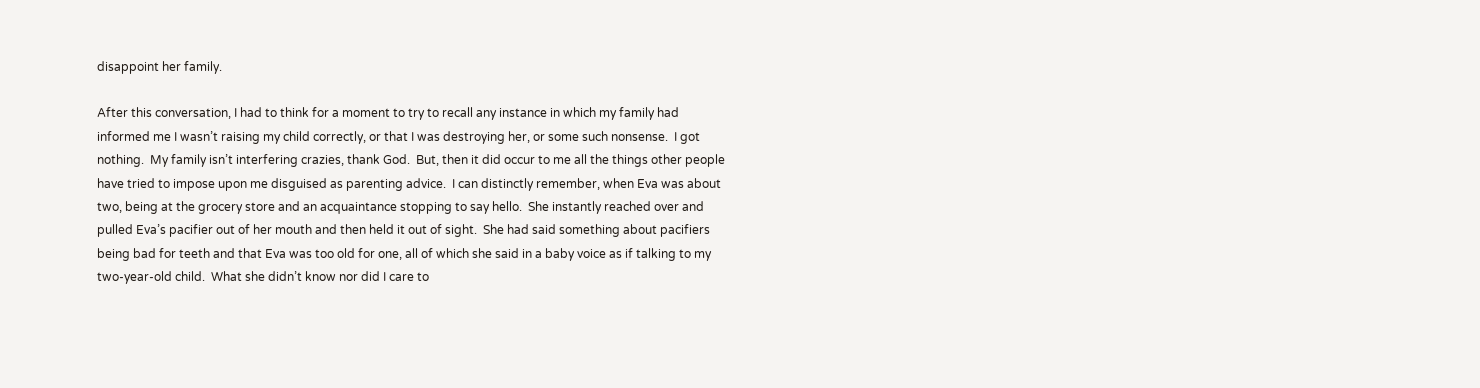disappoint her family.

After this conversation, I had to think for a moment to try to recall any instance in which my family had informed me I wasn’t raising my child correctly, or that I was destroying her, or some such nonsense.  I got nothing.  My family isn’t interfering crazies, thank God.  But, then it did occur to me all the things other people have tried to impose upon me disguised as parenting advice.  I can distinctly remember, when Eva was about two, being at the grocery store and an acquaintance stopping to say hello.  She instantly reached over and pulled Eva’s pacifier out of her mouth and then held it out of sight.  She had said something about pacifiers being bad for teeth and that Eva was too old for one, all of which she said in a baby voice as if talking to my two-year-old child.  What she didn’t know nor did I care to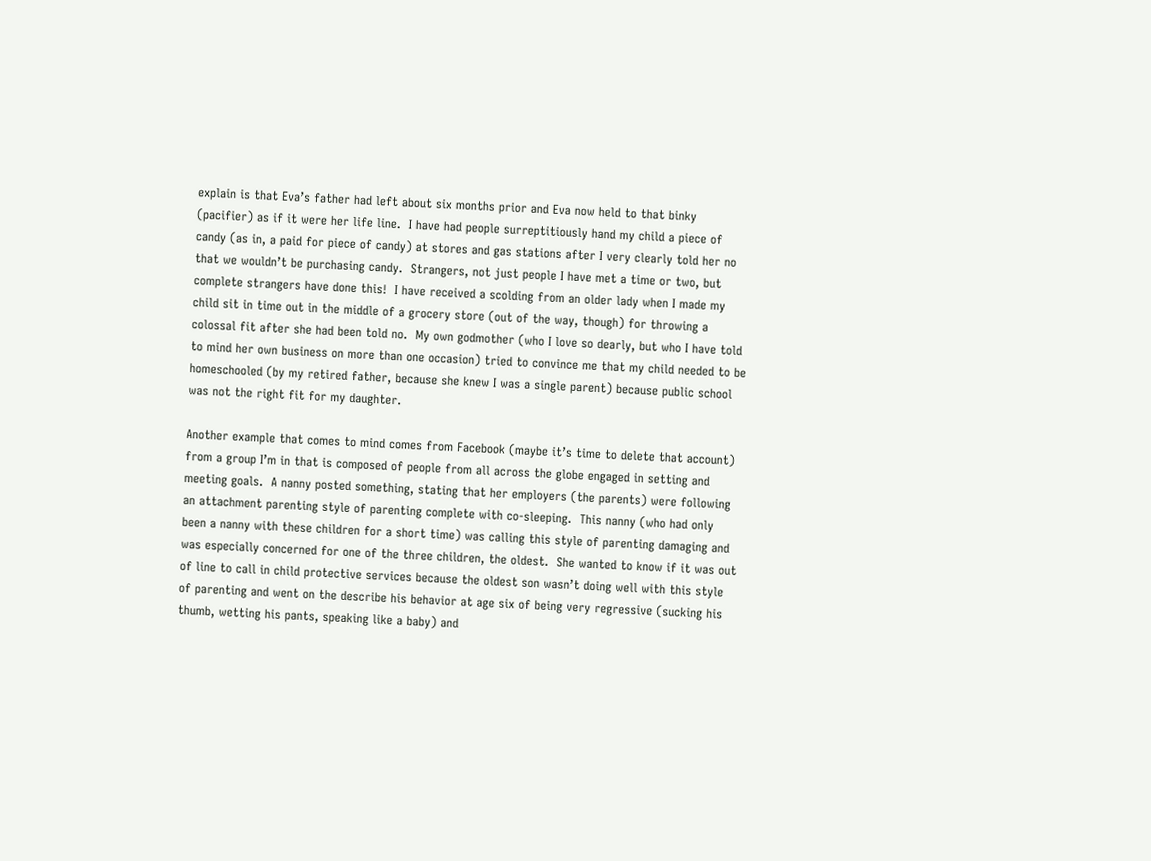explain is that Eva’s father had left about six months prior and Eva now held to that binky (pacifier) as if it were her life line.  I have had people surreptitiously hand my child a piece of candy (as in, a paid for piece of candy) at stores and gas stations after I very clearly told her no that we wouldn’t be purchasing candy.  Strangers, not just people I have met a time or two, but complete strangers have done this!  I have received a scolding from an older lady when I made my child sit in time out in the middle of a grocery store (out of the way, though) for throwing a colossal fit after she had been told no.  My own godmother (who I love so dearly, but who I have told to mind her own business on more than one occasion) tried to convince me that my child needed to be homeschooled (by my retired father, because she knew I was a single parent) because public school was not the right fit for my daughter.

Another example that comes to mind comes from Facebook (maybe it’s time to delete that account) from a group I’m in that is composed of people from all across the globe engaged in setting and meeting goals.  A nanny posted something, stating that her employers (the parents) were following an attachment parenting style of parenting complete with co-sleeping.  This nanny (who had only been a nanny with these children for a short time) was calling this style of parenting damaging and was especially concerned for one of the three children, the oldest.  She wanted to know if it was out of line to call in child protective services because the oldest son wasn’t doing well with this style of parenting and went on the describe his behavior at age six of being very regressive (sucking his thumb, wetting his pants, speaking like a baby) and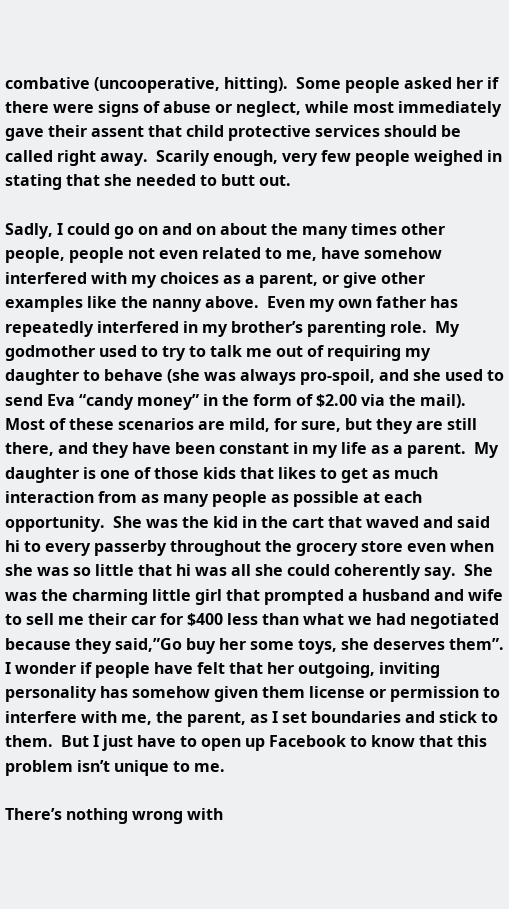combative (uncooperative, hitting).  Some people asked her if there were signs of abuse or neglect, while most immediately gave their assent that child protective services should be called right away.  Scarily enough, very few people weighed in stating that she needed to butt out.

Sadly, I could go on and on about the many times other people, people not even related to me, have somehow interfered with my choices as a parent, or give other examples like the nanny above.  Even my own father has repeatedly interfered in my brother’s parenting role.  My godmother used to try to talk me out of requiring my daughter to behave (she was always pro-spoil, and she used to send Eva “candy money” in the form of $2.00 via the mail).  Most of these scenarios are mild, for sure, but they are still there, and they have been constant in my life as a parent.  My daughter is one of those kids that likes to get as much interaction from as many people as possible at each opportunity.  She was the kid in the cart that waved and said hi to every passerby throughout the grocery store even when she was so little that hi was all she could coherently say.  She was the charming little girl that prompted a husband and wife to sell me their car for $400 less than what we had negotiated because they said,”Go buy her some toys, she deserves them”.  I wonder if people have felt that her outgoing, inviting personality has somehow given them license or permission to interfere with me, the parent, as I set boundaries and stick to them.  But I just have to open up Facebook to know that this problem isn’t unique to me.

There’s nothing wrong with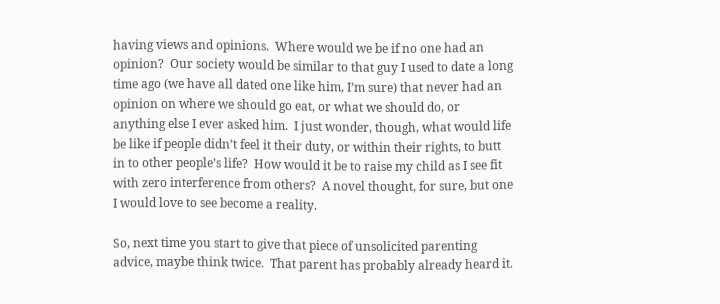having views and opinions.  Where would we be if no one had an opinion?  Our society would be similar to that guy I used to date a long time ago (we have all dated one like him, I’m sure) that never had an opinion on where we should go eat, or what we should do, or anything else I ever asked him.  I just wonder, though, what would life be like if people didn’t feel it their duty, or within their rights, to butt in to other people’s life?  How would it be to raise my child as I see fit with zero interference from others?  A novel thought, for sure, but one I would love to see become a reality.

So, next time you start to give that piece of unsolicited parenting advice, maybe think twice.  That parent has probably already heard it.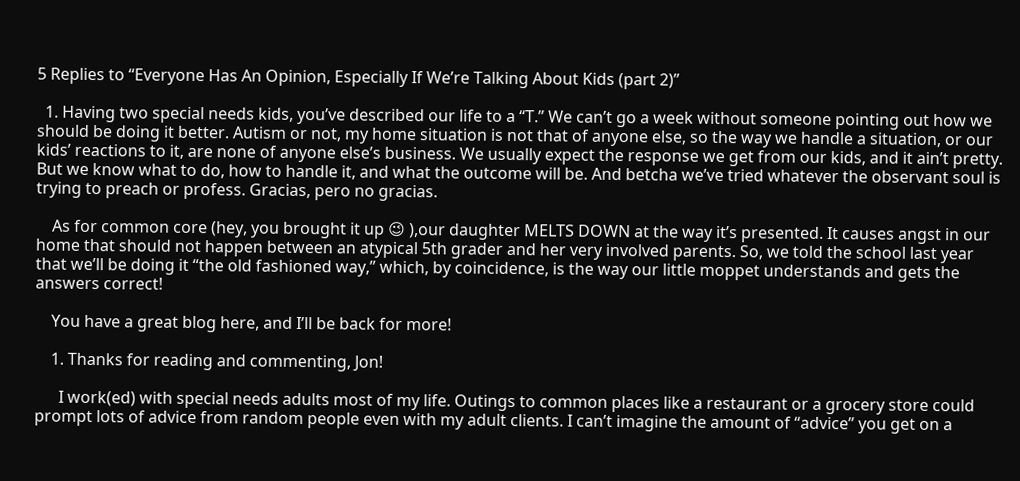5 Replies to “Everyone Has An Opinion, Especially If We’re Talking About Kids (part 2)”

  1. Having two special needs kids, you’ve described our life to a “T.” We can’t go a week without someone pointing out how we should be doing it better. Autism or not, my home situation is not that of anyone else, so the way we handle a situation, or our kids’ reactions to it, are none of anyone else’s business. We usually expect the response we get from our kids, and it ain’t pretty. But we know what to do, how to handle it, and what the outcome will be. And betcha we’ve tried whatever the observant soul is trying to preach or profess. Gracias, pero no gracias.

    As for common core (hey, you brought it up 😉 ),our daughter MELTS DOWN at the way it’s presented. It causes angst in our home that should not happen between an atypical 5th grader and her very involved parents. So, we told the school last year that we’ll be doing it “the old fashioned way,” which, by coincidence, is the way our little moppet understands and gets the answers correct!

    You have a great blog here, and I’ll be back for more!

    1. Thanks for reading and commenting, Jon!

      I work(ed) with special needs adults most of my life. Outings to common places like a restaurant or a grocery store could prompt lots of advice from random people even with my adult clients. I can’t imagine the amount of “advice” you get on a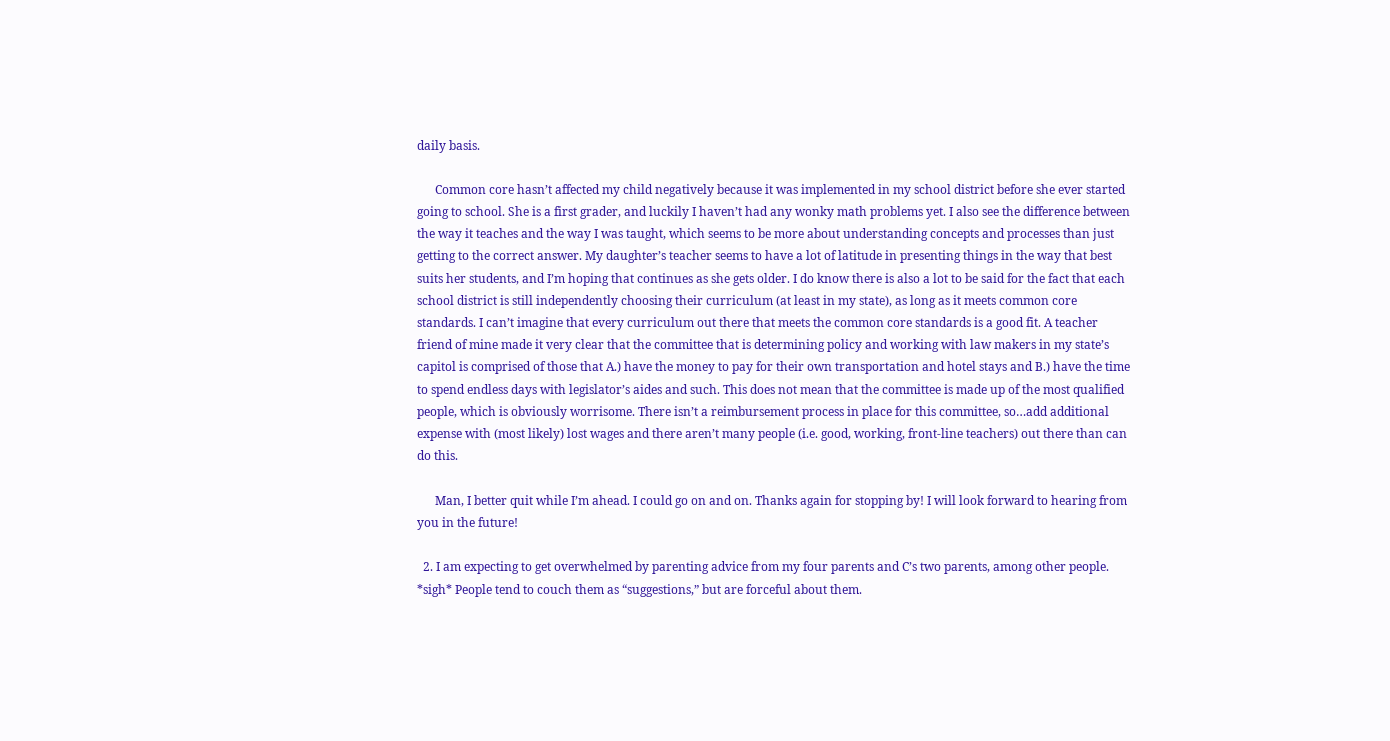daily basis.

      Common core hasn’t affected my child negatively because it was implemented in my school district before she ever started going to school. She is a first grader, and luckily I haven’t had any wonky math problems yet. I also see the difference between the way it teaches and the way I was taught, which seems to be more about understanding concepts and processes than just getting to the correct answer. My daughter’s teacher seems to have a lot of latitude in presenting things in the way that best suits her students, and I’m hoping that continues as she gets older. I do know there is also a lot to be said for the fact that each school district is still independently choosing their curriculum (at least in my state), as long as it meets common core standards. I can’t imagine that every curriculum out there that meets the common core standards is a good fit. A teacher friend of mine made it very clear that the committee that is determining policy and working with law makers in my state’s capitol is comprised of those that A.) have the money to pay for their own transportation and hotel stays and B.) have the time to spend endless days with legislator’s aides and such. This does not mean that the committee is made up of the most qualified people, which is obviously worrisome. There isn’t a reimbursement process in place for this committee, so…add additional expense with (most likely) lost wages and there aren’t many people (i.e. good, working, front-line teachers) out there than can do this.

      Man, I better quit while I’m ahead. I could go on and on. Thanks again for stopping by! I will look forward to hearing from you in the future!

  2. I am expecting to get overwhelmed by parenting advice from my four parents and C’s two parents, among other people. *sigh* People tend to couch them as “suggestions,” but are forceful about them.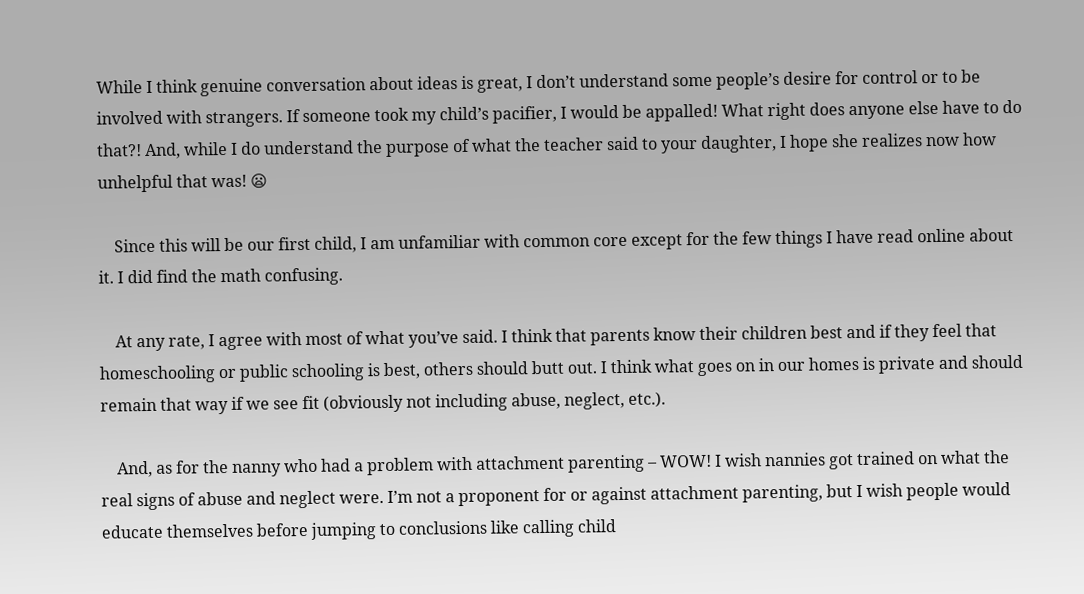While I think genuine conversation about ideas is great, I don’t understand some people’s desire for control or to be involved with strangers. If someone took my child’s pacifier, I would be appalled! What right does anyone else have to do that?! And, while I do understand the purpose of what the teacher said to your daughter, I hope she realizes now how unhelpful that was! 😦

    Since this will be our first child, I am unfamiliar with common core except for the few things I have read online about it. I did find the math confusing.

    At any rate, I agree with most of what you’ve said. I think that parents know their children best and if they feel that homeschooling or public schooling is best, others should butt out. I think what goes on in our homes is private and should remain that way if we see fit (obviously not including abuse, neglect, etc.).

    And, as for the nanny who had a problem with attachment parenting – WOW! I wish nannies got trained on what the real signs of abuse and neglect were. I’m not a proponent for or against attachment parenting, but I wish people would educate themselves before jumping to conclusions like calling child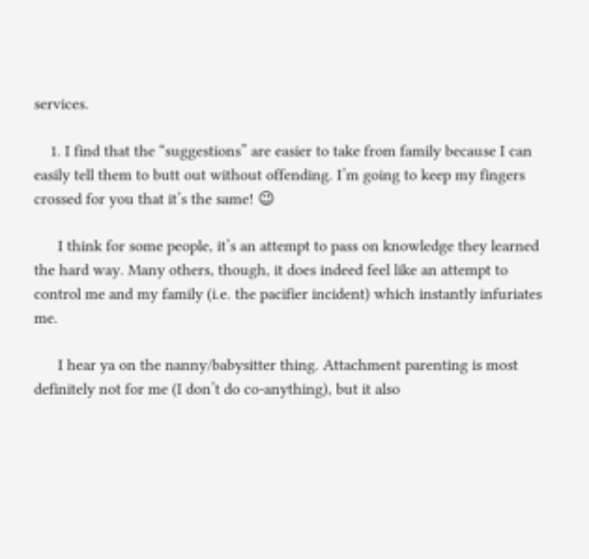services.

    1. I find that the “suggestions” are easier to take from family because I can easily tell them to butt out without offending. I’m going to keep my fingers crossed for you that it’s the same! 😉

      I think for some people, it’s an attempt to pass on knowledge they learned the hard way. Many others, though, it does indeed feel like an attempt to control me and my family (i.e. the pacifier incident) which instantly infuriates me.

      I hear ya on the nanny/babysitter thing. Attachment parenting is most definitely not for me (I don’t do co-anything), but it also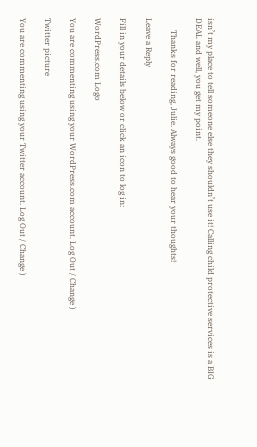isn’t my place to tell someone else they shouldn’t use it! Calling child protective services is a BIG DEAL and well, you get my point.

      Thanks for reading, Julie. Always good to hear your thoughts!

Leave a Reply

Fill in your details below or click an icon to log in:

WordPress.com Logo

You are commenting using your WordPress.com account. Log Out / Change )

Twitter picture

You are commenting using your Twitter account. Log Out / Change )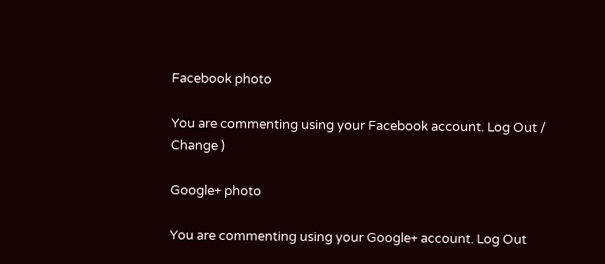Facebook photo

You are commenting using your Facebook account. Log Out / Change )

Google+ photo

You are commenting using your Google+ account. Log Out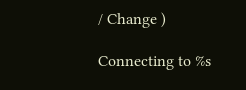/ Change )

Connecting to %s